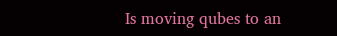Is moving qubes to an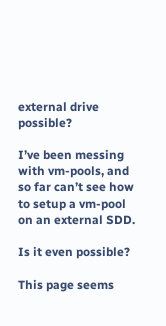external drive possible?

I’ve been messing with vm-pools, and so far can’t see how to setup a vm-pool on an external SDD.

Is it even possible?

This page seems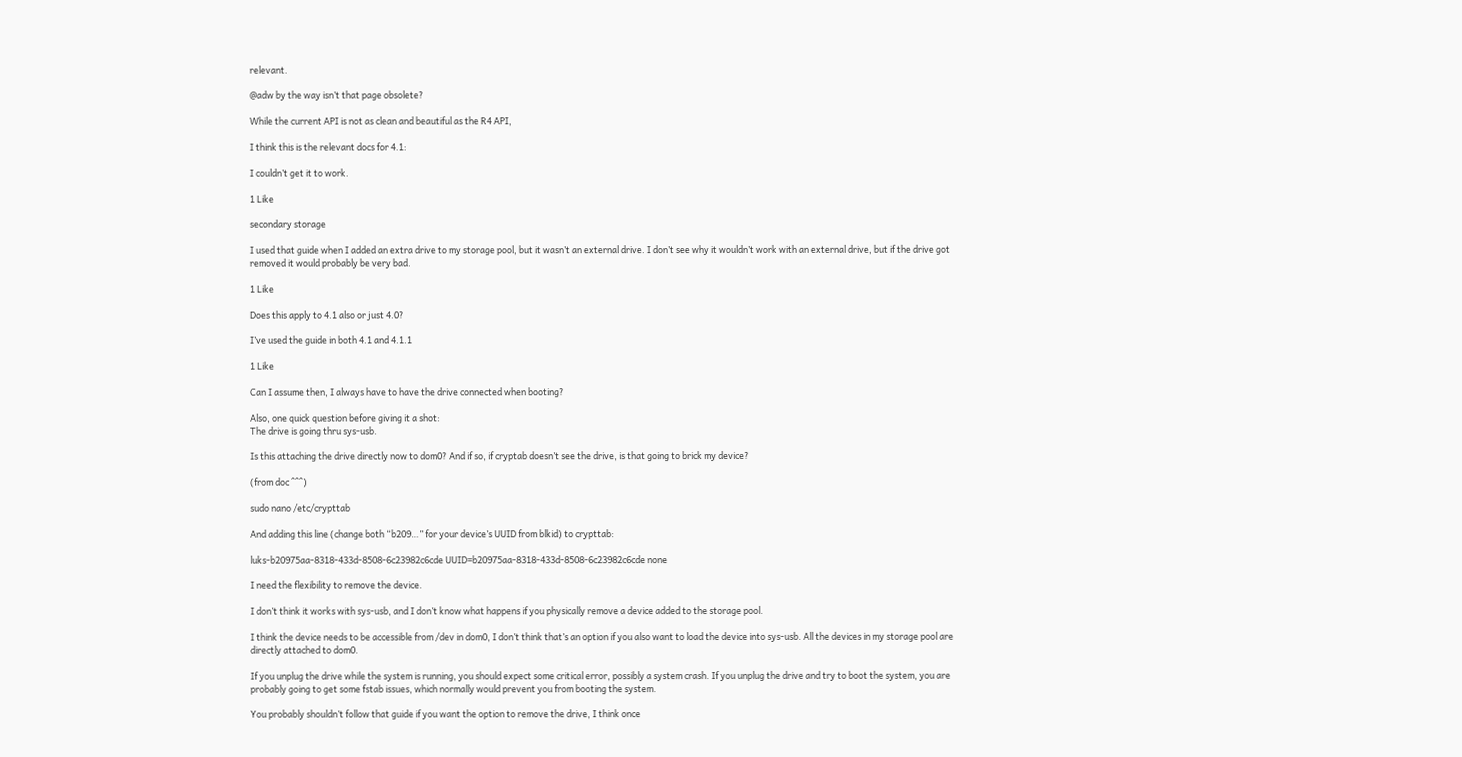relevant.

@adw by the way isn’t that page obsolete?

While the current API is not as clean and beautiful as the R4 API,

I think this is the relevant docs for 4.1:

I couldn’t get it to work.

1 Like

secondary storage

I used that guide when I added an extra drive to my storage pool, but it wasn’t an external drive. I don’t see why it wouldn’t work with an external drive, but if the drive got removed it would probably be very bad.

1 Like

Does this apply to 4.1 also or just 4.0?

I’ve used the guide in both 4.1 and 4.1.1

1 Like

Can I assume then, I always have to have the drive connected when booting?

Also, one quick question before giving it a shot:
The drive is going thru sys-usb.

Is this attaching the drive directly now to dom0? And if so, if cryptab doesn’t see the drive, is that going to brick my device?

(from doc ^^^)

sudo nano /etc/crypttab

And adding this line (change both “b209…” for your device’s UUID from blkid) to crypttab:

luks-b20975aa-8318-433d-8508-6c23982c6cde UUID=b20975aa-8318-433d-8508-6c23982c6cde none

I need the flexibility to remove the device.

I don’t think it works with sys-usb, and I don’t know what happens if you physically remove a device added to the storage pool.

I think the device needs to be accessible from /dev in dom0, I don’t think that’s an option if you also want to load the device into sys-usb. All the devices in my storage pool are directly attached to dom0.

If you unplug the drive while the system is running, you should expect some critical error, possibly a system crash. If you unplug the drive and try to boot the system, you are probably going to get some fstab issues, which normally would prevent you from booting the system.

You probably shouldn’t follow that guide if you want the option to remove the drive, I think once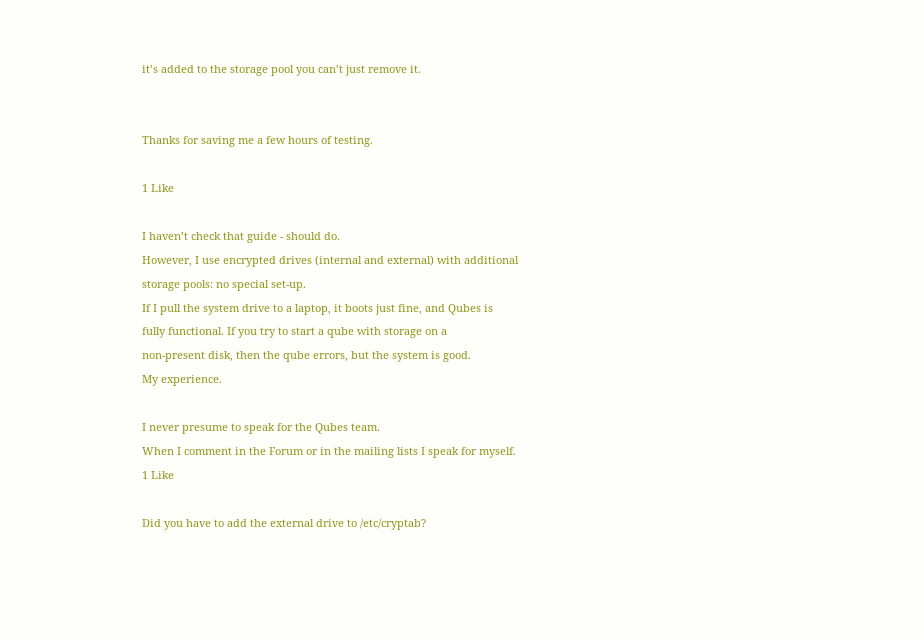it’s added to the storage pool you can’t just remove it.


Thanks for saving me a few hours of testing.

1 Like

I haven’t check that guide - should do.
However, I use encrypted drives (internal and external) with additional
storage pools: no special set-up.
If I pull the system drive to a laptop, it boots just fine, and Qubes is
fully functional. If you try to start a qube with storage on a
non-present disk, then the qube errors, but the system is good.
My experience.

I never presume to speak for the Qubes team.
When I comment in the Forum or in the mailing lists I speak for myself.
1 Like

Did you have to add the external drive to /etc/cryptab?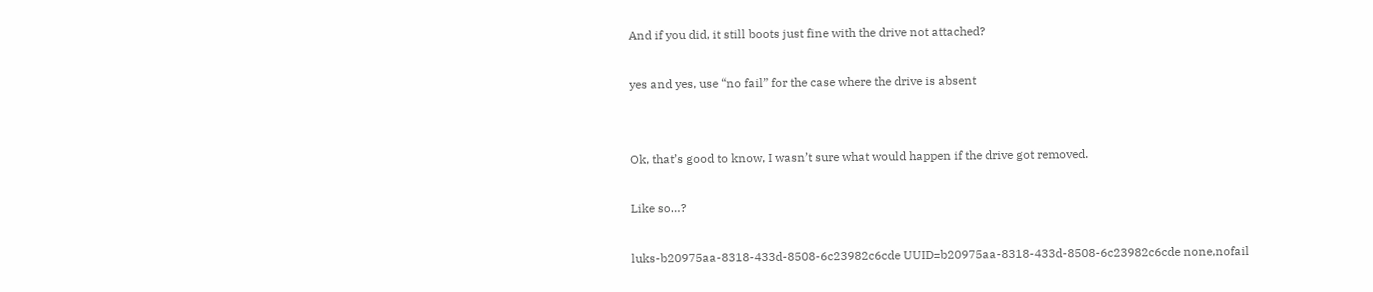And if you did, it still boots just fine with the drive not attached?

yes and yes, use “no fail” for the case where the drive is absent


Ok, that’s good to know, I wasn’t sure what would happen if the drive got removed.

Like so…?

luks-b20975aa-8318-433d-8508-6c23982c6cde UUID=b20975aa-8318-433d-8508-6c23982c6cde none,nofail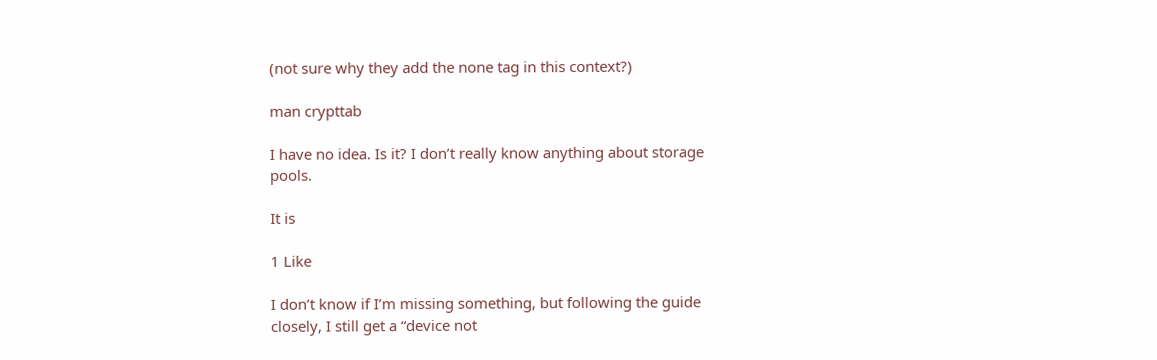(not sure why they add the none tag in this context?)

man crypttab

I have no idea. Is it? I don’t really know anything about storage pools.

It is

1 Like

I don’t know if I’m missing something, but following the guide closely, I still get a “device not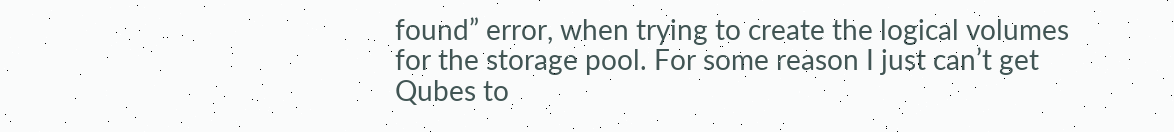found” error, when trying to create the logical volumes for the storage pool. For some reason I just can’t get Qubes to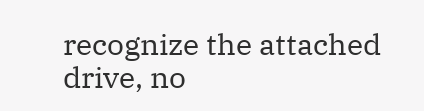recognize the attached drive, no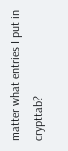matter what entries I put in crypttab?